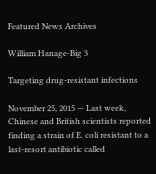Featured News Archives

William Hanage-Big 3

Targeting drug-resistant infections

November 25, 2015 — Last week, Chinese and British scientists reported finding a strain of E. coli resistant to a last-resort antibiotic called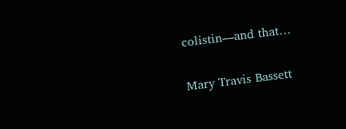colistin—and that…

Mary Travis Bassett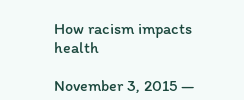How racism impacts health

November 3, 2015 —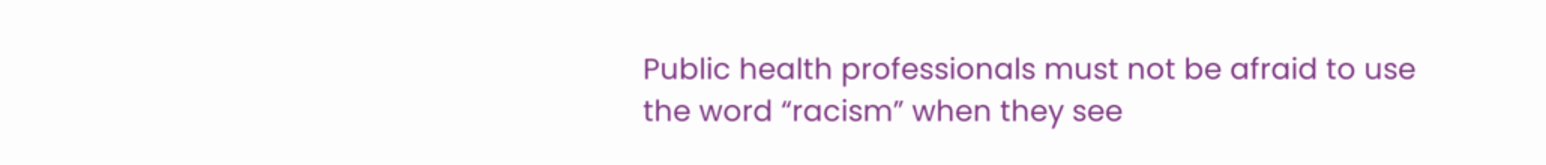Public health professionals must not be afraid to use the word “racism” when they see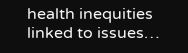health inequities linked to issues…